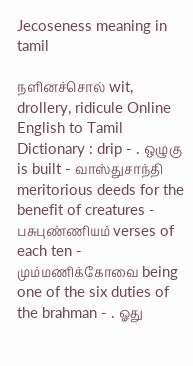Jecoseness meaning in tamil

நளினச்சொல் wit, drollery, ridicule Online English to Tamil Dictionary : drip - . ஒழுகு is built - வாஸ்துசாந்தி meritorious deeds for the benefit of creatures - பசுபுண்ணியம் verses of each ten - மும்மணிக்கோவை being one of the six duties of the brahman - . ஓது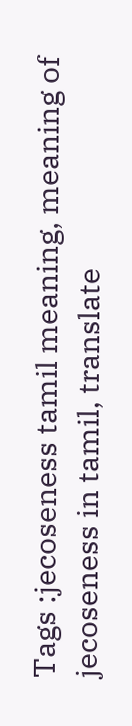Tags :jecoseness tamil meaning, meaning of jecoseness in tamil, translate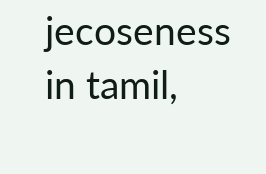jecoseness in tamil,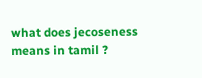what does jecoseness means in tamil ?